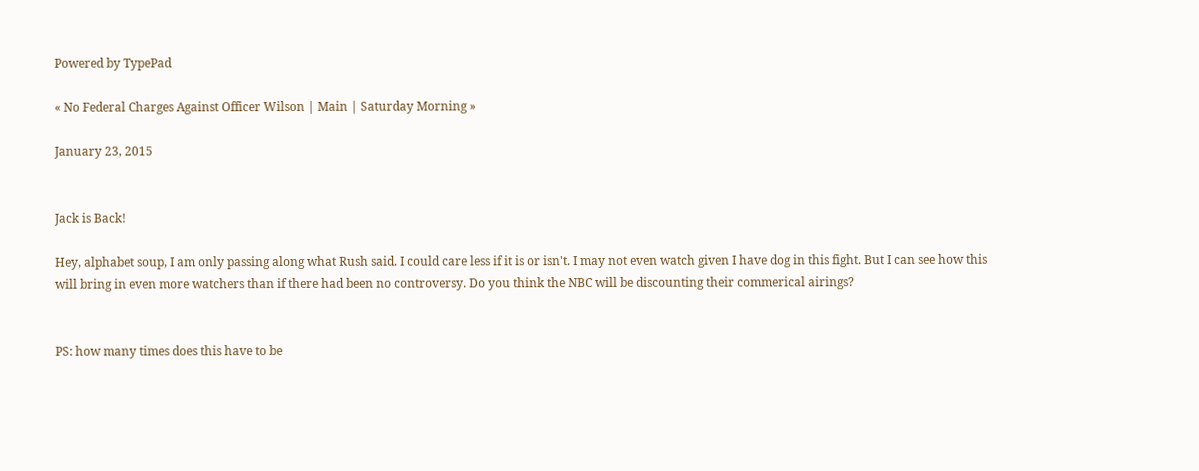Powered by TypePad

« No Federal Charges Against Officer Wilson | Main | Saturday Morning »

January 23, 2015


Jack is Back!

Hey, alphabet soup, I am only passing along what Rush said. I could care less if it is or isn't. I may not even watch given I have dog in this fight. But I can see how this will bring in even more watchers than if there had been no controversy. Do you think the NBC will be discounting their commerical airings?


PS: how many times does this have to be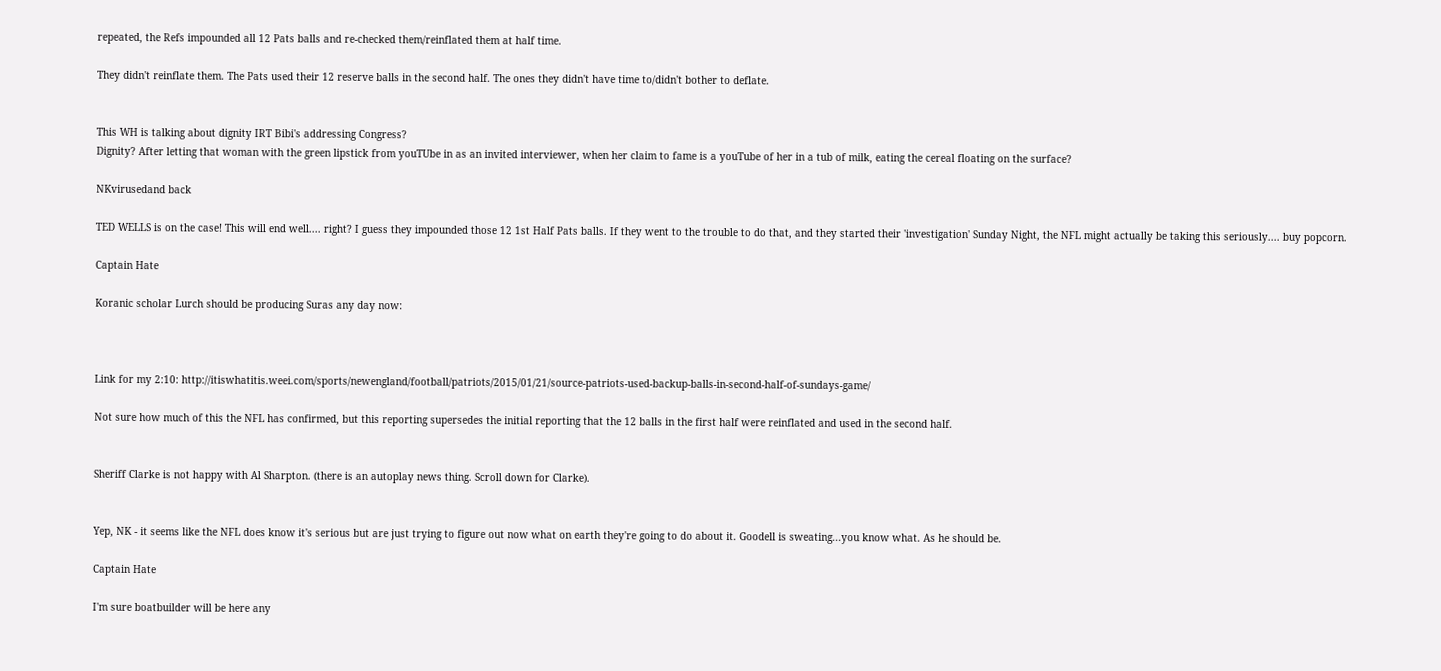repeated, the Refs impounded all 12 Pats balls and re-checked them/reinflated them at half time.

They didn't reinflate them. The Pats used their 12 reserve balls in the second half. The ones they didn't have time to/didn't bother to deflate.


This WH is talking about dignity IRT Bibi's addressing Congress?
Dignity? After letting that woman with the green lipstick from youTUbe in as an invited interviewer, when her claim to fame is a youTube of her in a tub of milk, eating the cereal floating on the surface?

NKvirusedand back

TED WELLS is on the case! This will end well.... right? I guess they impounded those 12 1st Half Pats balls. If they went to the trouble to do that, and they started their 'investigation' Sunday Night, the NFL might actually be taking this seriously.... buy popcorn.

Captain Hate

Koranic scholar Lurch should be producing Suras any day now:



Link for my 2:10: http://itiswhatitis.weei.com/sports/newengland/football/patriots/2015/01/21/source-patriots-used-backup-balls-in-second-half-of-sundays-game/

Not sure how much of this the NFL has confirmed, but this reporting supersedes the initial reporting that the 12 balls in the first half were reinflated and used in the second half.


Sheriff Clarke is not happy with Al Sharpton. (there is an autoplay news thing. Scroll down for Clarke).


Yep, NK - it seems like the NFL does know it's serious but are just trying to figure out now what on earth they're going to do about it. Goodell is sweating...you know what. As he should be.

Captain Hate

I'm sure boatbuilder will be here any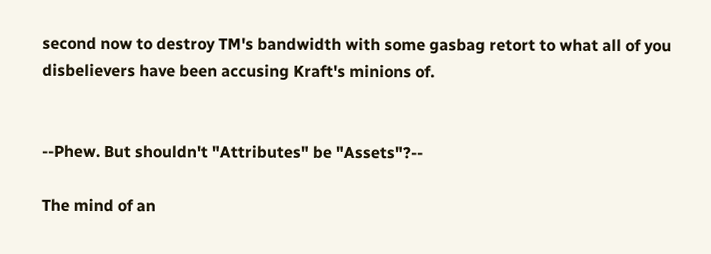second now to destroy TM's bandwidth with some gasbag retort to what all of you disbelievers have been accusing Kraft's minions of.


--Phew. But shouldn't "Attributes" be "Assets"?--

The mind of an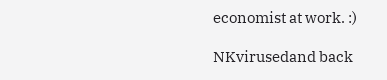economist at work. :)

NKvirusedand back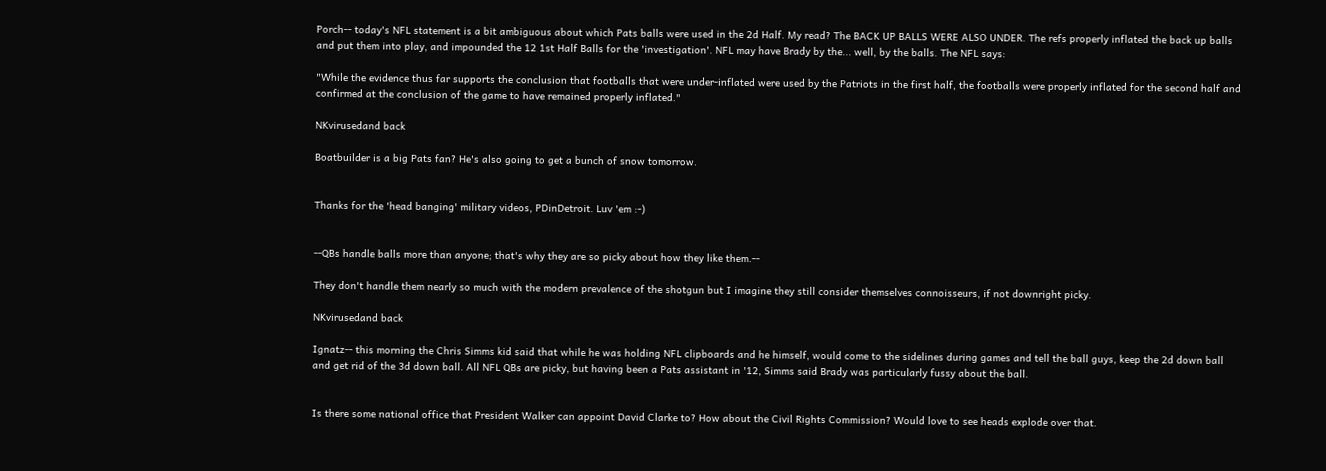Porch-- today's NFL statement is a bit ambiguous about which Pats balls were used in the 2d Half. My read? The BACK UP BALLS WERE ALSO UNDER. The refs properly inflated the back up balls and put them into play, and impounded the 12 1st Half Balls for the 'investigation'. NFL may have Brady by the... well, by the balls. The NFL says:

"While the evidence thus far supports the conclusion that footballs that were under-inflated were used by the Patriots in the first half, the footballs were properly inflated for the second half and confirmed at the conclusion of the game to have remained properly inflated."

NKvirusedand back

Boatbuilder is a big Pats fan? He's also going to get a bunch of snow tomorrow.


Thanks for the 'head banging' military videos, PDinDetroit. Luv 'em :-)


--QBs handle balls more than anyone; that's why they are so picky about how they like them.--

They don't handle them nearly so much with the modern prevalence of the shotgun but I imagine they still consider themselves connoisseurs, if not downright picky.

NKvirusedand back

Ignatz-- this morning the Chris Simms kid said that while he was holding NFL clipboards and he himself, would come to the sidelines during games and tell the ball guys, keep the 2d down ball and get rid of the 3d down ball. All NFL QBs are picky, but having been a Pats assistant in '12, Simms said Brady was particularly fussy about the ball.


Is there some national office that President Walker can appoint David Clarke to? How about the Civil Rights Commission? Would love to see heads explode over that.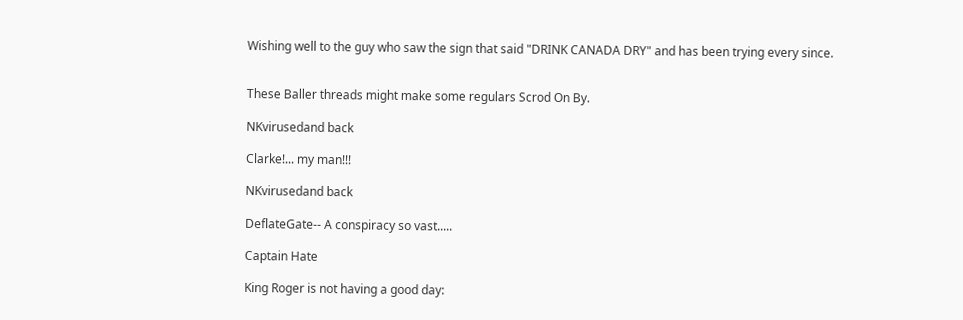Wishing well to the guy who saw the sign that said "DRINK CANADA DRY" and has been trying every since.


These Baller threads might make some regulars Scrod On By.

NKvirusedand back

Clarke!... my man!!!

NKvirusedand back

DeflateGate-- A conspiracy so vast.....

Captain Hate

King Roger is not having a good day: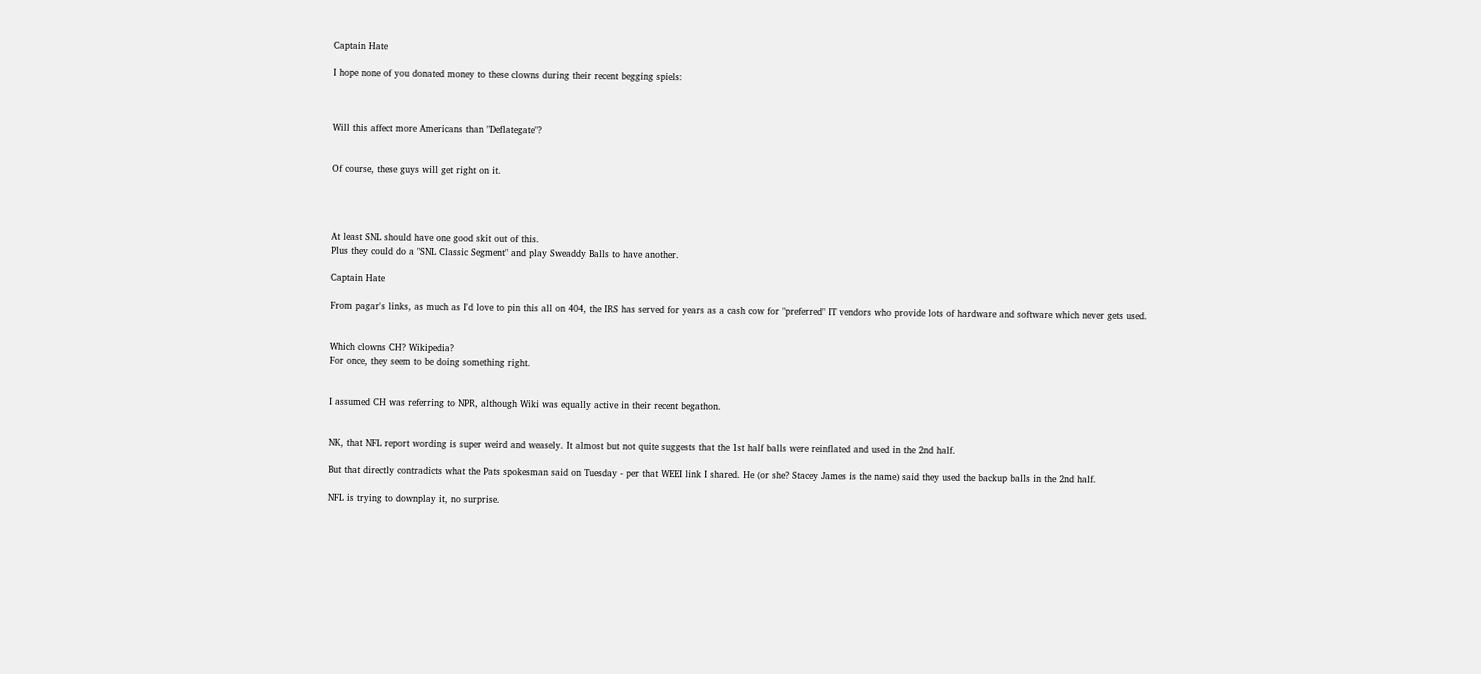Captain Hate

I hope none of you donated money to these clowns during their recent begging spiels:



Will this affect more Americans than "Deflategate"?


Of course, these guys will get right on it.




At least SNL should have one good skit out of this.
Plus they could do a "SNL Classic Segment" and play Sweaddy Balls to have another.

Captain Hate

From pagar's links, as much as I'd love to pin this all on 404, the IRS has served for years as a cash cow for "preferred" IT vendors who provide lots of hardware and software which never gets used.


Which clowns CH? Wikipedia?
For once, they seem to be doing something right.


I assumed CH was referring to NPR, although Wiki was equally active in their recent begathon.


NK, that NFL report wording is super weird and weasely. It almost but not quite suggests that the 1st half balls were reinflated and used in the 2nd half.

But that directly contradicts what the Pats spokesman said on Tuesday - per that WEEI link I shared. He (or she? Stacey James is the name) said they used the backup balls in the 2nd half.

NFL is trying to downplay it, no surprise.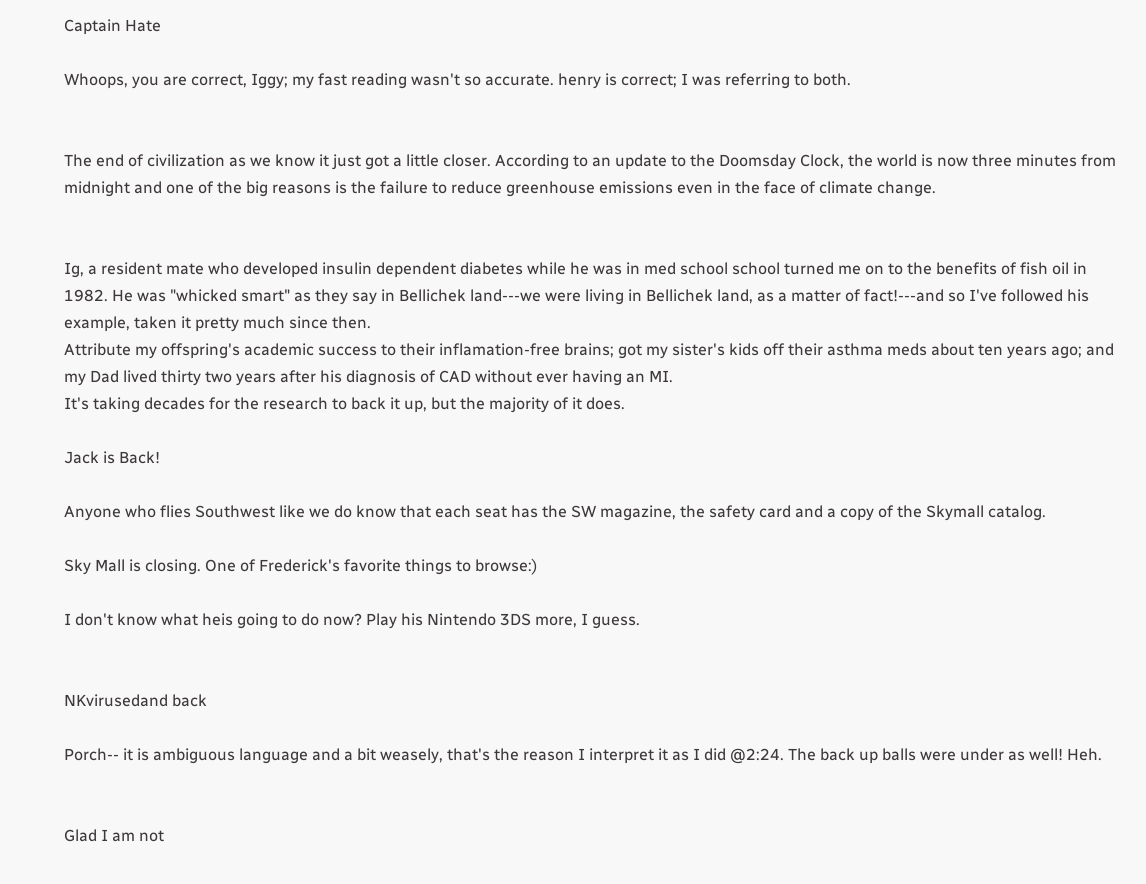Captain Hate

Whoops, you are correct, Iggy; my fast reading wasn't so accurate. henry is correct; I was referring to both.


The end of civilization as we know it just got a little closer. According to an update to the Doomsday Clock, the world is now three minutes from midnight and one of the big reasons is the failure to reduce greenhouse emissions even in the face of climate change.


Ig, a resident mate who developed insulin dependent diabetes while he was in med school school turned me on to the benefits of fish oil in 1982. He was "whicked smart" as they say in Bellichek land---we were living in Bellichek land, as a matter of fact!---and so I've followed his example, taken it pretty much since then.
Attribute my offspring's academic success to their inflamation-free brains; got my sister's kids off their asthma meds about ten years ago; and my Dad lived thirty two years after his diagnosis of CAD without ever having an MI.
It's taking decades for the research to back it up, but the majority of it does.

Jack is Back!

Anyone who flies Southwest like we do know that each seat has the SW magazine, the safety card and a copy of the Skymall catalog.

Sky Mall is closing. One of Frederick's favorite things to browse:)

I don't know what heis going to do now? Play his Nintendo 3DS more, I guess.


NKvirusedand back

Porch-- it is ambiguous language and a bit weasely, that's the reason I interpret it as I did @2:24. The back up balls were under as well! Heh.


Glad I am not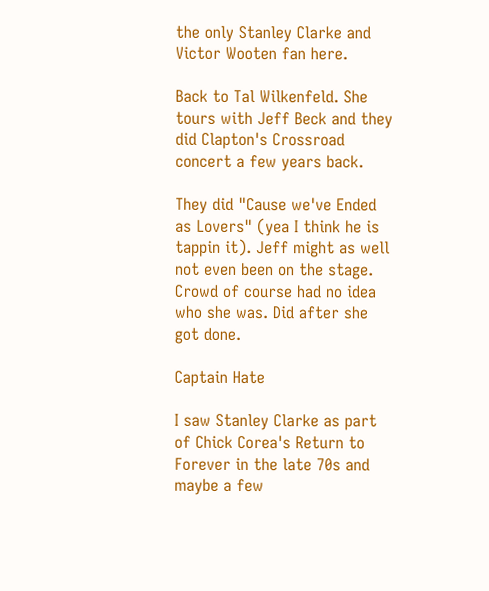the only Stanley Clarke and Victor Wooten fan here.

Back to Tal Wilkenfeld. She tours with Jeff Beck and they did Clapton's Crossroad concert a few years back.

They did "Cause we've Ended as Lovers" (yea I think he is tappin it). Jeff might as well not even been on the stage. Crowd of course had no idea who she was. Did after she got done.

Captain Hate

I saw Stanley Clarke as part of Chick Corea's Return to Forever in the late 70s and maybe a few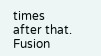times after that. Fusion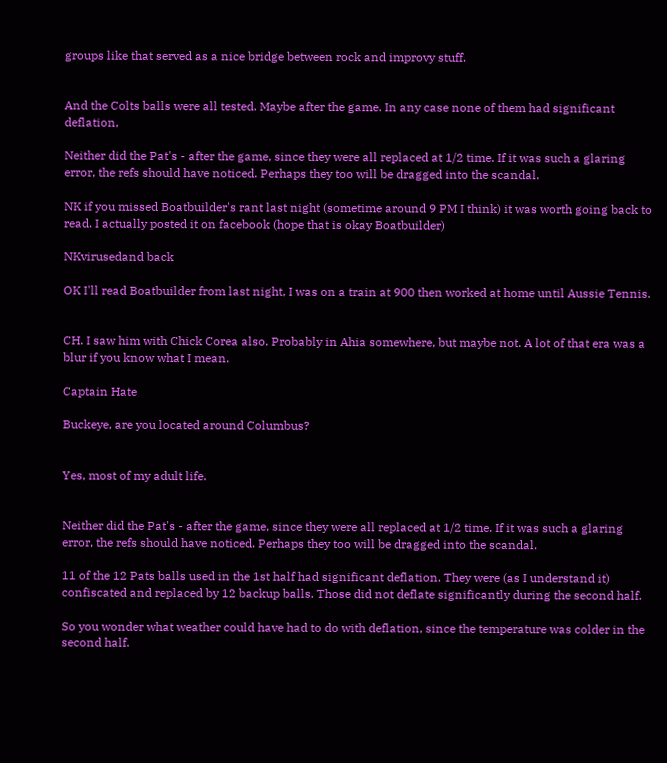groups like that served as a nice bridge between rock and improvy stuff.


And the Colts balls were all tested. Maybe after the game. In any case none of them had significant deflation,

Neither did the Pat's - after the game, since they were all replaced at 1/2 time. If it was such a glaring error, the refs should have noticed. Perhaps they too will be dragged into the scandal.

NK if you missed Boatbuilder's rant last night (sometime around 9 PM I think) it was worth going back to read. I actually posted it on facebook (hope that is okay Boatbuilder)

NKvirusedand back

OK I'll read Boatbuilder from last night, I was on a train at 900 then worked at home until Aussie Tennis.


CH. I saw him with Chick Corea also. Probably in Ahia somewhere, but maybe not. A lot of that era was a blur if you know what I mean.

Captain Hate

Buckeye, are you located around Columbus?


Yes, most of my adult life.


Neither did the Pat's - after the game, since they were all replaced at 1/2 time. If it was such a glaring error, the refs should have noticed. Perhaps they too will be dragged into the scandal.

11 of the 12 Pats balls used in the 1st half had significant deflation. They were (as I understand it) confiscated and replaced by 12 backup balls. Those did not deflate significantly during the second half.

So you wonder what weather could have had to do with deflation, since the temperature was colder in the second half.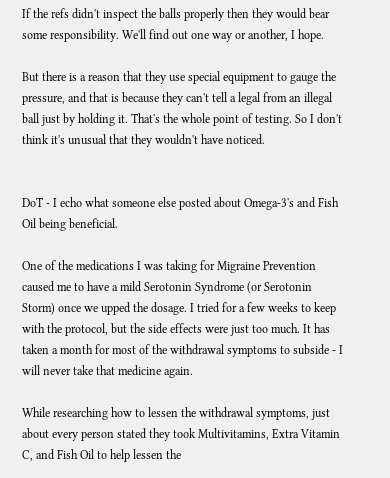If the refs didn't inspect the balls properly then they would bear some responsibility. We'll find out one way or another, I hope.

But there is a reason that they use special equipment to gauge the pressure, and that is because they can't tell a legal from an illegal ball just by holding it. That's the whole point of testing. So I don't think it's unusual that they wouldn't have noticed.


DoT - I echo what someone else posted about Omega-3's and Fish Oil being beneficial.

One of the medications I was taking for Migraine Prevention caused me to have a mild Serotonin Syndrome (or Serotonin Storm) once we upped the dosage. I tried for a few weeks to keep with the protocol, but the side effects were just too much. It has taken a month for most of the withdrawal symptoms to subside - I will never take that medicine again.

While researching how to lessen the withdrawal symptoms, just about every person stated they took Multivitamins, Extra Vitamin C, and Fish Oil to help lessen the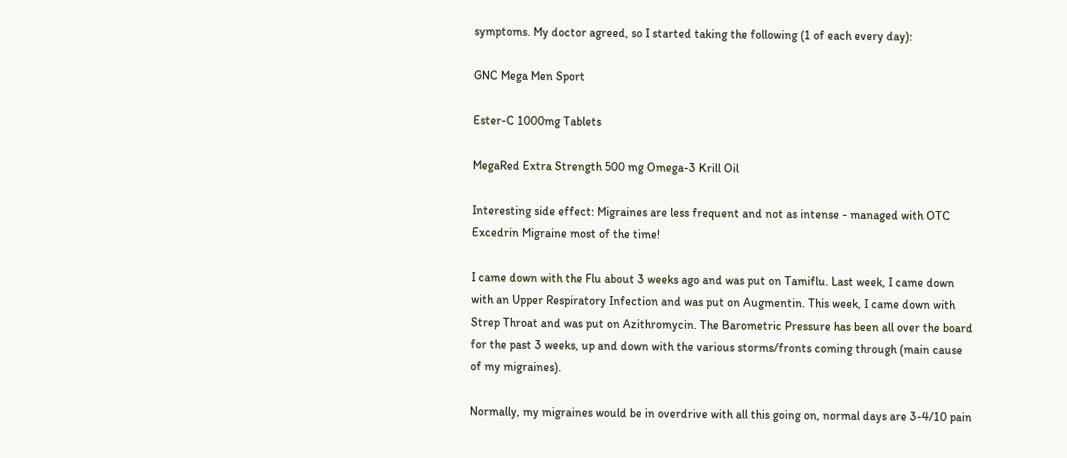symptoms. My doctor agreed, so I started taking the following (1 of each every day):

GNC Mega Men Sport

Ester-C 1000mg Tablets

MegaRed Extra Strength 500 mg Omega-3 Krill Oil

Interesting side effect: Migraines are less frequent and not as intense - managed with OTC Excedrin Migraine most of the time!

I came down with the Flu about 3 weeks ago and was put on Tamiflu. Last week, I came down with an Upper Respiratory Infection and was put on Augmentin. This week, I came down with Strep Throat and was put on Azithromycin. The Barometric Pressure has been all over the board for the past 3 weeks, up and down with the various storms/fronts coming through (main cause of my migraines).

Normally, my migraines would be in overdrive with all this going on, normal days are 3-4/10 pain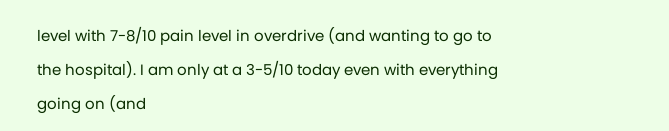level with 7-8/10 pain level in overdrive (and wanting to go to the hospital). I am only at a 3-5/10 today even with everything going on (and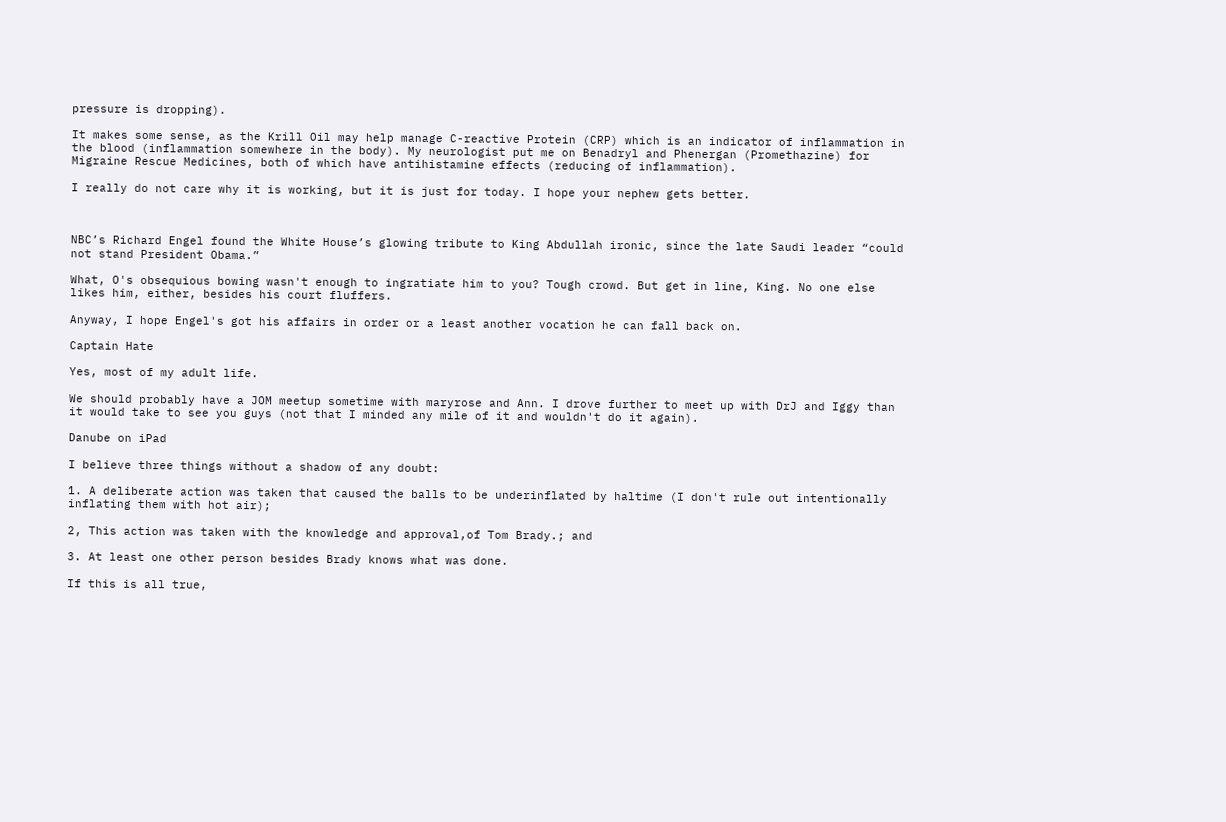pressure is dropping).

It makes some sense, as the Krill Oil may help manage C-reactive Protein (CRP) which is an indicator of inflammation in the blood (inflammation somewhere in the body). My neurologist put me on Benadryl and Phenergan (Promethazine) for Migraine Rescue Medicines, both of which have antihistamine effects (reducing of inflammation).

I really do not care why it is working, but it is just for today. I hope your nephew gets better.



NBC’s Richard Engel found the White House’s glowing tribute to King Abdullah ironic, since the late Saudi leader “could not stand President Obama.”

What, O's obsequious bowing wasn't enough to ingratiate him to you? Tough crowd. But get in line, King. No one else likes him, either, besides his court fluffers.

Anyway, I hope Engel's got his affairs in order or a least another vocation he can fall back on.

Captain Hate

Yes, most of my adult life.

We should probably have a JOM meetup sometime with maryrose and Ann. I drove further to meet up with DrJ and Iggy than it would take to see you guys (not that I minded any mile of it and wouldn't do it again).

Danube on iPad

I believe three things without a shadow of any doubt:

1. A deliberate action was taken that caused the balls to be underinflated by haltime (I don't rule out intentionally inflating them with hot air);

2, This action was taken with the knowledge and approval,of Tom Brady.; and

3. At least one other person besides Brady knows what was done.

If this is all true,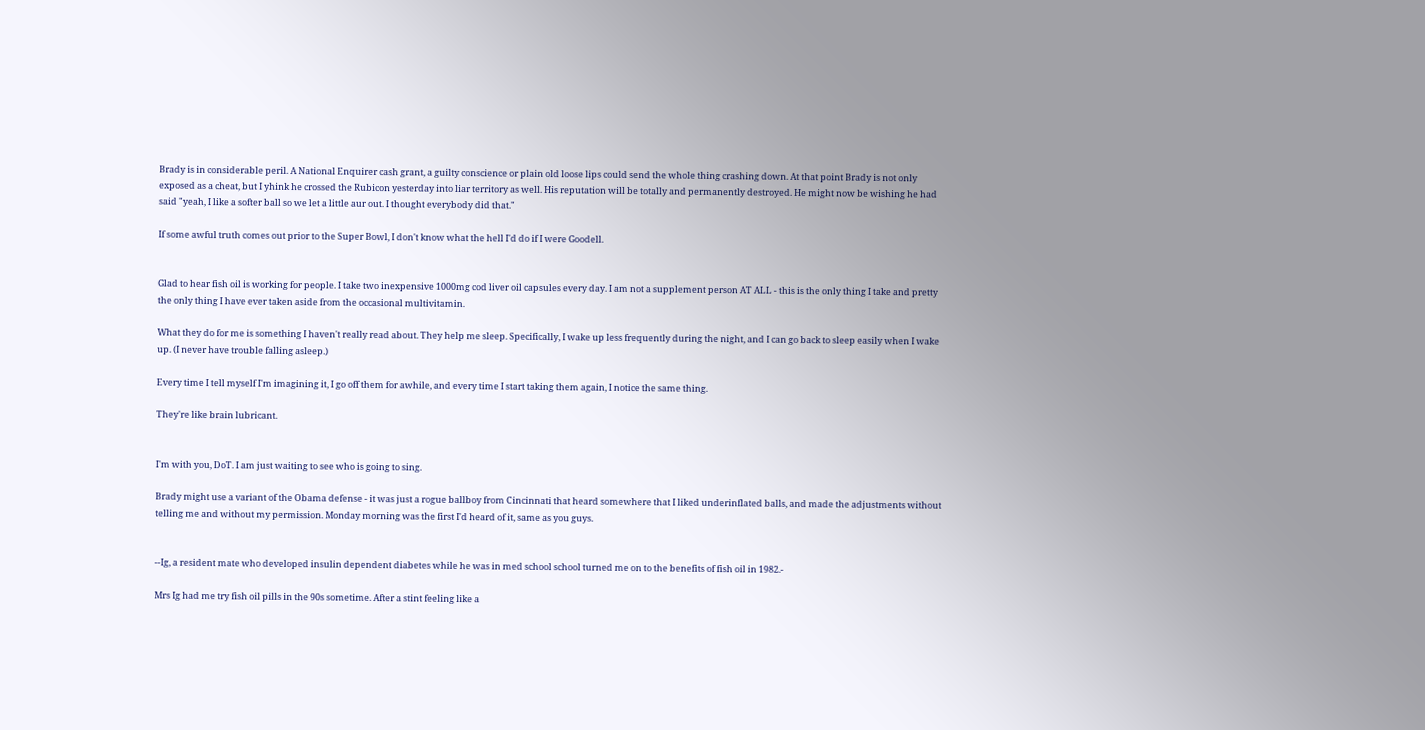Brady is in considerable peril. A National Enquirer cash grant, a guilty conscience or plain old loose lips could send the whole thing crashing down. At that point Brady is not only exposed as a cheat, but I yhink he crossed the Rubicon yesterday into liar territory as well. His reputation will be totally and permanently destroyed. He might now be wishing he had said "yeah, I like a softer ball so we let a little aur out. I thought everybody did that."

If some awful truth comes out prior to the Super Bowl, I don't know what the hell I'd do if I were Goodell.


Glad to hear fish oil is working for people. I take two inexpensive 1000mg cod liver oil capsules every day. I am not a supplement person AT ALL - this is the only thing I take and pretty the only thing I have ever taken aside from the occasional multivitamin.

What they do for me is something I haven't really read about. They help me sleep. Specifically, I wake up less frequently during the night, and I can go back to sleep easily when I wake up. (I never have trouble falling asleep.)

Every time I tell myself I'm imagining it, I go off them for awhile, and every time I start taking them again, I notice the same thing.

They're like brain lubricant.


I'm with you, DoT. I am just waiting to see who is going to sing.

Brady might use a variant of the Obama defense - it was just a rogue ballboy from Cincinnati that heard somewhere that I liked underinflated balls, and made the adjustments without telling me and without my permission. Monday morning was the first I'd heard of it, same as you guys.


--Ig, a resident mate who developed insulin dependent diabetes while he was in med school school turned me on to the benefits of fish oil in 1982.-

Mrs Ig had me try fish oil pills in the 90s sometime. After a stint feeling like a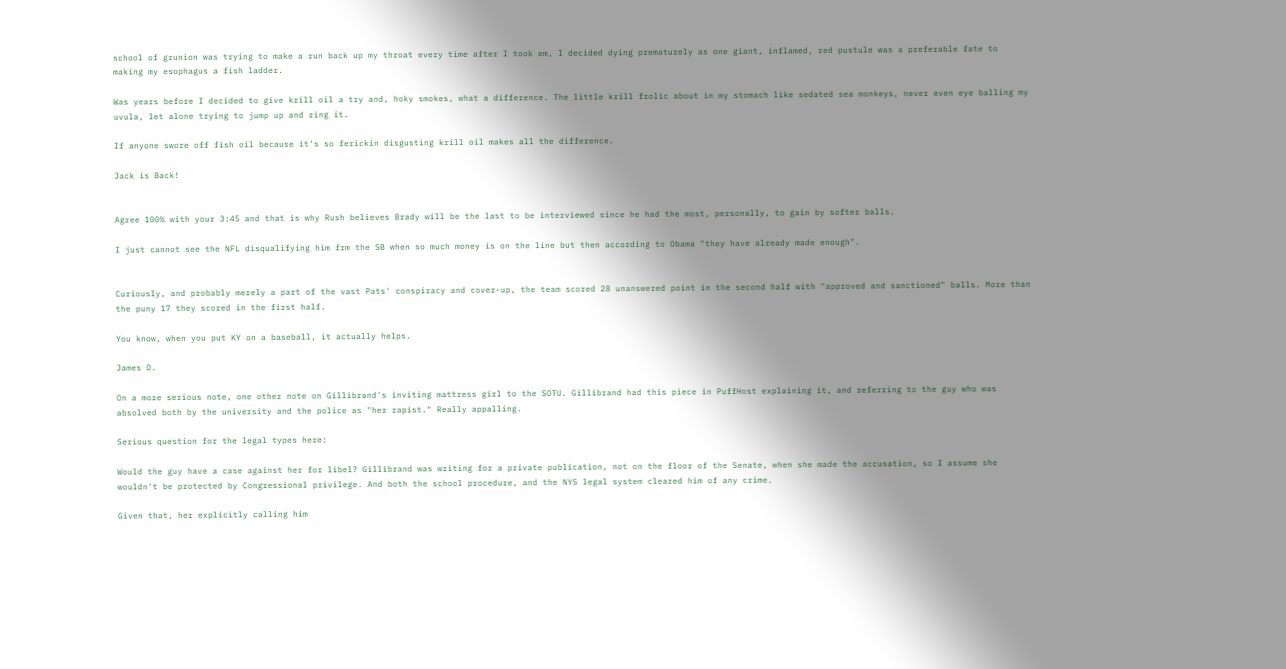school of grunion was trying to make a run back up my throat every time after I took em, I decided dying prematurely as one giant, inflamed, red pustule was a preferable fate to making my esophagus a fish ladder.

Was years before I decided to give krill oil a try and, hoky smokes, what a difference. The little krill frolic about in my stomach like sedated sea monkeys, never even eye balling my uvula, let alone trying to jump up and ring it.

If anyone swore off fish oil because it's so ferickin disgusting krill oil makes all the difference.

Jack is Back!


Agree 100% with your 3:45 and that is why Rush believes Brady will be the last to be interviewed since he had the most, personally, to gain by softer balls.

I just cannot see the NFL disqualifying him frm the SB when so much money is on the line but then according to Obama "they have already made enough".


Curiously, and probably merely a part of the vast Pats' conspiracy and cover-up, the team scored 28 unanswered point in the second half with "approved and sanctioned" balls. More than the puny 17 they scored in the first half.

You know, when you put KY on a baseball, it actually helps.

James D.

On a more serious note, one other note on Gillibrand's inviting mattress girl to the SOTU. Gillibrand had this piece in PuffHost explaining it, and referring to the guy who was absolved both by the university and the police as "her rapist." Really appalling.

Serious question for the legal types here:

Would the guy have a case against her for libel? Gillibrand was writing for a private publication, not on the floor of the Senate, when she made the accusation, so I assume she wouldn't be protected by Congressional privilege. And both the school procedure, and the NYS legal system cleared him of any crime.

Given that, her explicitly calling him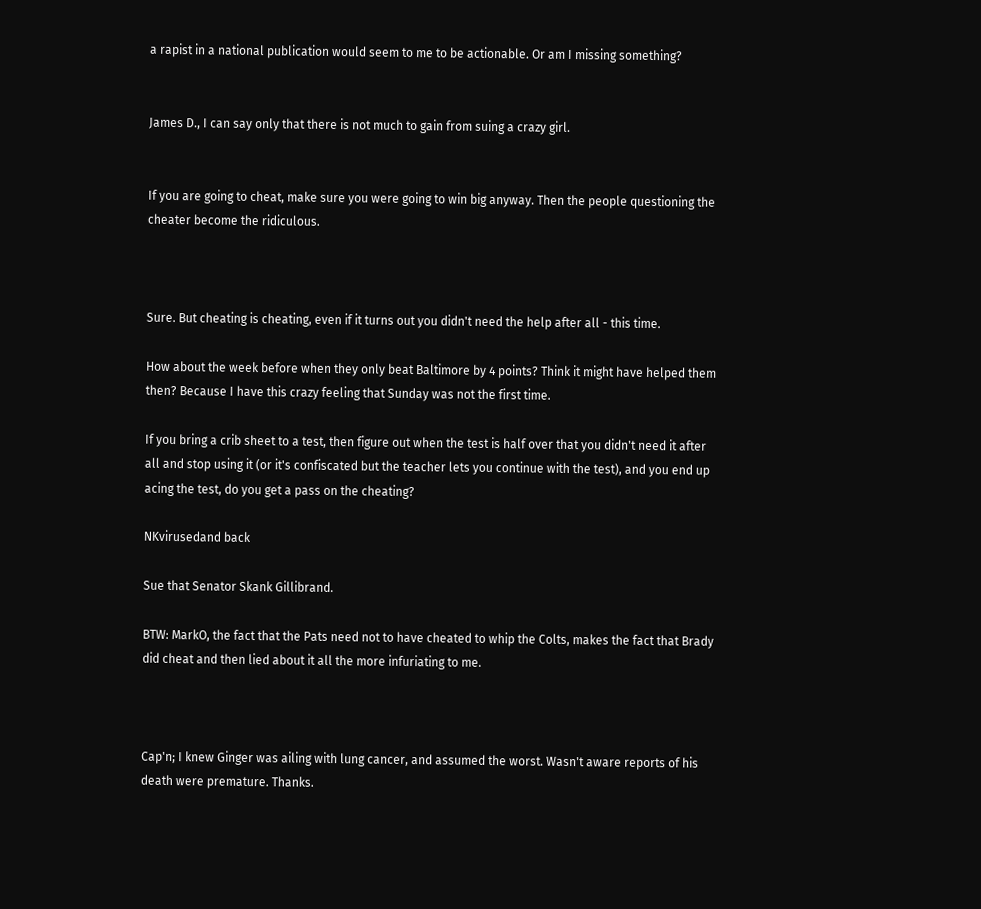a rapist in a national publication would seem to me to be actionable. Or am I missing something?


James D., I can say only that there is not much to gain from suing a crazy girl.


If you are going to cheat, make sure you were going to win big anyway. Then the people questioning the cheater become the ridiculous.



Sure. But cheating is cheating, even if it turns out you didn't need the help after all - this time.

How about the week before when they only beat Baltimore by 4 points? Think it might have helped them then? Because I have this crazy feeling that Sunday was not the first time.

If you bring a crib sheet to a test, then figure out when the test is half over that you didn't need it after all and stop using it (or it's confiscated but the teacher lets you continue with the test), and you end up acing the test, do you get a pass on the cheating?

NKvirusedand back

Sue that Senator Skank Gillibrand.

BTW: MarkO, the fact that the Pats need not to have cheated to whip the Colts, makes the fact that Brady did cheat and then lied about it all the more infuriating to me.



Cap'n; I knew Ginger was ailing with lung cancer, and assumed the worst. Wasn't aware reports of his death were premature. Thanks.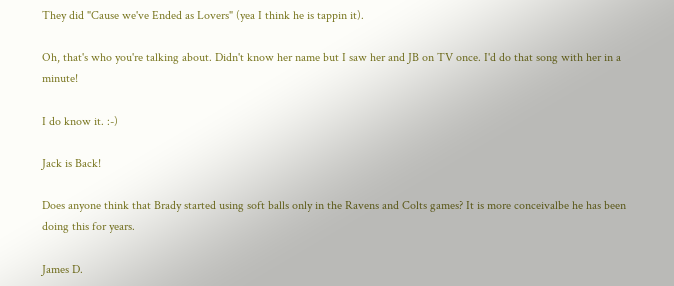They did "Cause we've Ended as Lovers" (yea I think he is tappin it).

Oh, that's who you're talking about. Didn't know her name but I saw her and JB on TV once. I'd do that song with her in a minute!

I do know it. :-)

Jack is Back!

Does anyone think that Brady started using soft balls only in the Ravens and Colts games? It is more conceivalbe he has been doing this for years.

James D.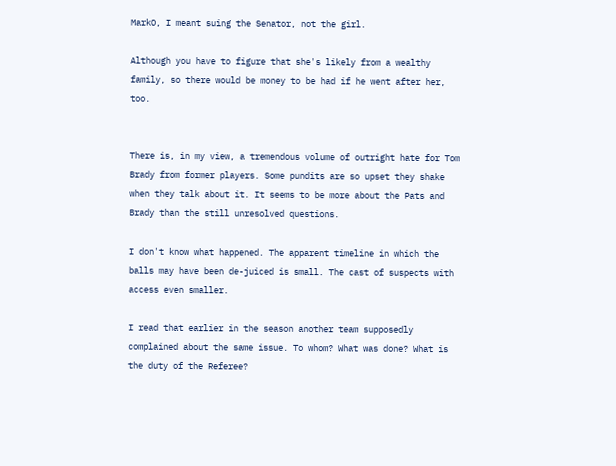MarkO, I meant suing the Senator, not the girl.

Although you have to figure that she's likely from a wealthy family, so there would be money to be had if he went after her, too.


There is, in my view, a tremendous volume of outright hate for Tom Brady from former players. Some pundits are so upset they shake when they talk about it. It seems to be more about the Pats and Brady than the still unresolved questions.

I don't know what happened. The apparent timeline in which the balls may have been de-juiced is small. The cast of suspects with access even smaller.

I read that earlier in the season another team supposedly complained about the same issue. To whom? What was done? What is the duty of the Referee?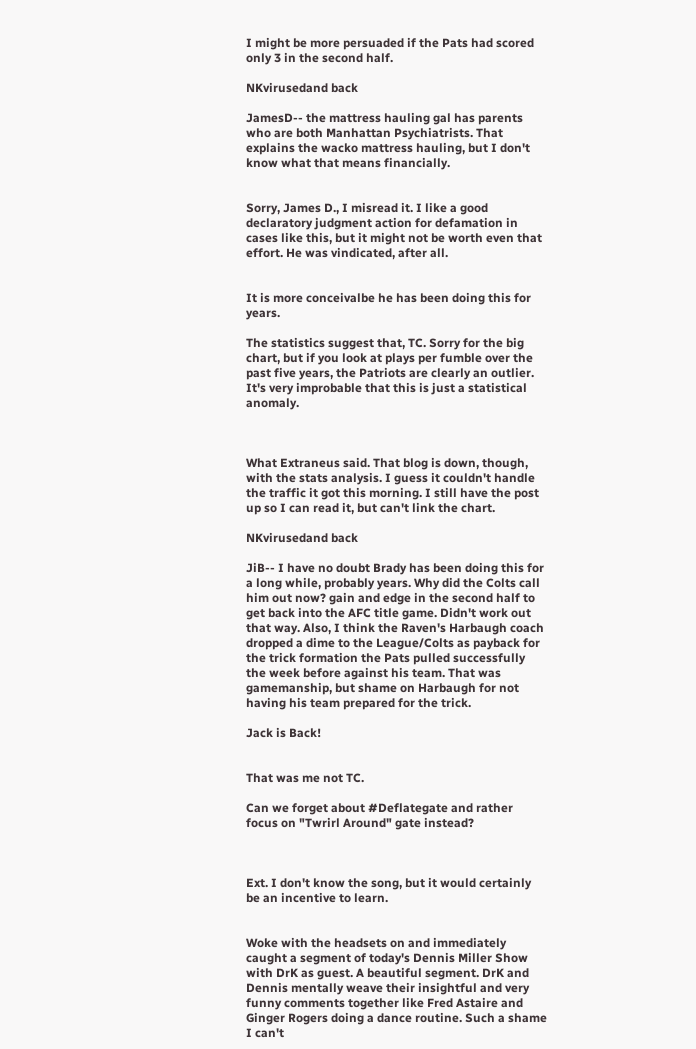I might be more persuaded if the Pats had scored only 3 in the second half.

NKvirusedand back

JamesD-- the mattress hauling gal has parents who are both Manhattan Psychiatrists. That explains the wacko mattress hauling, but I don't know what that means financially.


Sorry, James D., I misread it. I like a good declaratory judgment action for defamation in cases like this, but it might not be worth even that effort. He was vindicated, after all.


It is more conceivalbe he has been doing this for years.

The statistics suggest that, TC. Sorry for the big chart, but if you look at plays per fumble over the past five years, the Patriots are clearly an outlier. It's very improbable that this is just a statistical anomaly.



What Extraneus said. That blog is down, though, with the stats analysis. I guess it couldn't handle the traffic it got this morning. I still have the post up so I can read it, but can't link the chart.

NKvirusedand back

JiB-- I have no doubt Brady has been doing this for a long while, probably years. Why did the Colts call him out now? gain and edge in the second half to get back into the AFC title game. Didn't work out that way. Also, I think the Raven's Harbaugh coach dropped a dime to the League/Colts as payback for the trick formation the Pats pulled successfully the week before against his team. That was gamemanship, but shame on Harbaugh for not having his team prepared for the trick.

Jack is Back!


That was me not TC.

Can we forget about #Deflategate and rather focus on "Twrirl Around" gate instead?



Ext. I don't know the song, but it would certainly be an incentive to learn.


Woke with the headsets on and immediately caught a segment of today's Dennis Miller Show with DrK as guest. A beautiful segment. DrK and Dennis mentally weave their insightful and very funny comments together like Fred Astaire and Ginger Rogers doing a dance routine. Such a shame I can't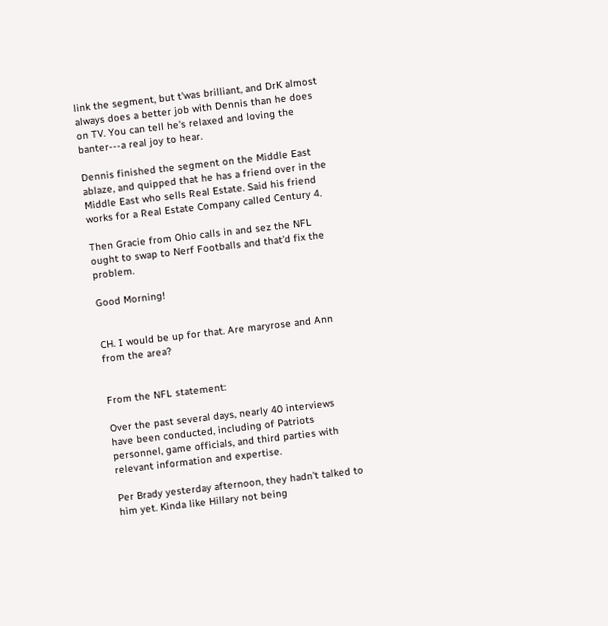link the segment, but t'was brilliant, and DrK almost always does a better job with Dennis than he does on TV. You can tell he's relaxed and loving the banter---a real joy to hear.

Dennis finished the segment on the Middle East ablaze, and quipped that he has a friend over in the Middle East who sells Real Estate. Said his friend works for a Real Estate Company called Century 4.

Then Gracie from Ohio calls in and sez the NFL ought to swap to Nerf Footballs and that'd fix the problem.

Good Morning!


CH. I would be up for that. Are maryrose and Ann from the area?


From the NFL statement:

Over the past several days, nearly 40 interviews have been conducted, including of Patriots personnel, game officials, and third parties with relevant information and expertise.

Per Brady yesterday afternoon, they hadn't talked to him yet. Kinda like Hillary not being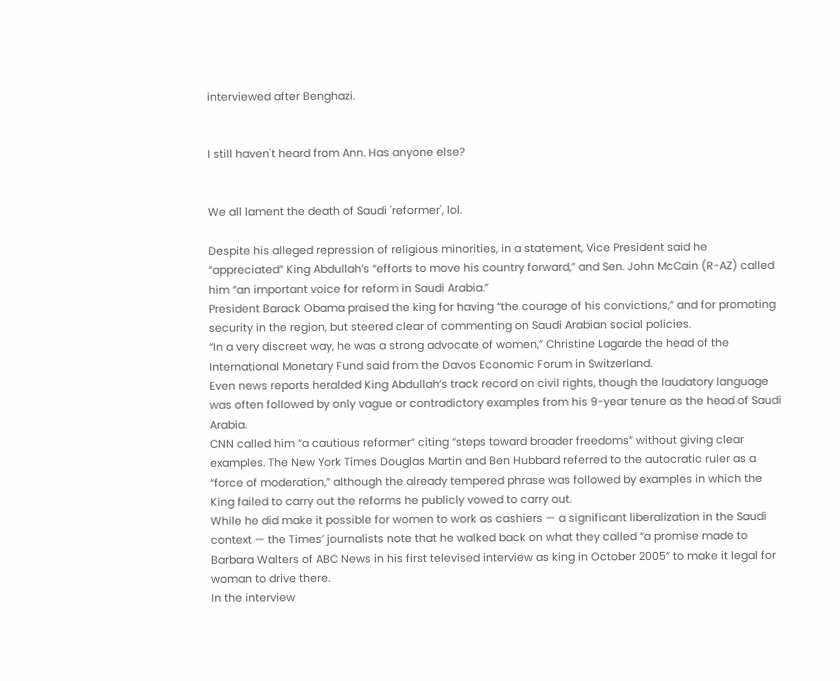interviewed after Benghazi.


I still haven't heard from Ann. Has anyone else?


We all lament the death of Saudi 'reformer', lol.

Despite his alleged repression of religious minorities, in a statement, Vice President said he “appreciated” King Abdullah’s “efforts to move his country forward,” and Sen. John McCain (R-AZ) called him “an important voice for reform in Saudi Arabia.”
President Barack Obama praised the king for having “the courage of his convictions,” and for promoting security in the region, but steered clear of commenting on Saudi Arabian social policies.
“In a very discreet way, he was a strong advocate of women,” Christine Lagarde the head of the International Monetary Fund said from the Davos Economic Forum in Switzerland.
Even news reports heralded King Abdullah’s track record on civil rights, though the laudatory language was often followed by only vague or contradictory examples from his 9-year tenure as the head of Saudi Arabia.
CNN called him “a cautious reformer” citing “steps toward broader freedoms” without giving clear examples. The New York Times Douglas Martin and Ben Hubbard referred to the autocratic ruler as a “force of moderation,” although the already tempered phrase was followed by examples in which the King failed to carry out the reforms he publicly vowed to carry out.
While he did make it possible for women to work as cashiers — a significant liberalization in the Saudi context — the Times’ journalists note that he walked back on what they called “a promise made to Barbara Walters of ABC News in his first televised interview as king in October 2005” to make it legal for woman to drive there.
In the interview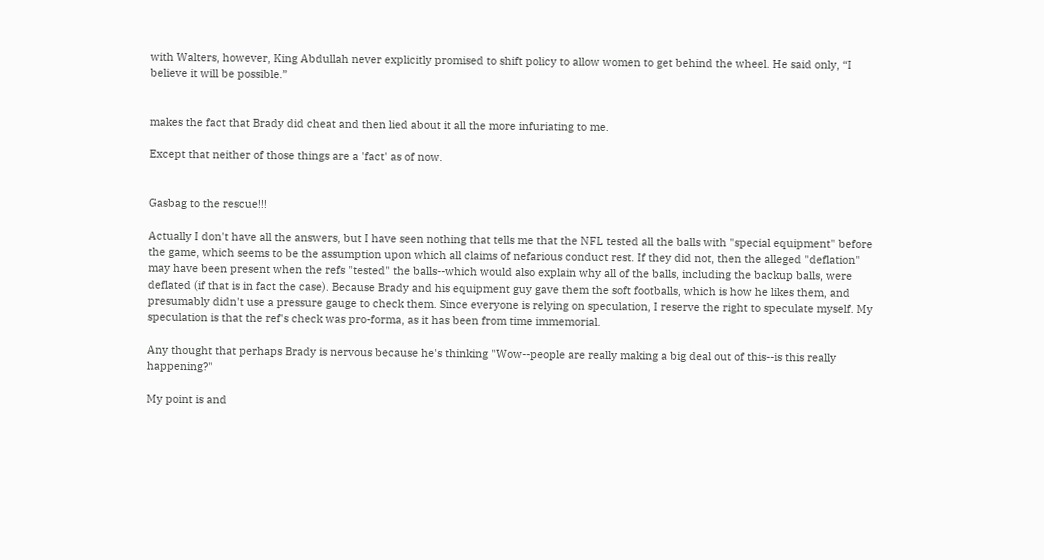with Walters, however, King Abdullah never explicitly promised to shift policy to allow women to get behind the wheel. He said only, “I believe it will be possible.”


makes the fact that Brady did cheat and then lied about it all the more infuriating to me.

Except that neither of those things are a 'fact' as of now.


Gasbag to the rescue!!!

Actually I don't have all the answers, but I have seen nothing that tells me that the NFL tested all the balls with "special equipment" before the game, which seems to be the assumption upon which all claims of nefarious conduct rest. If they did not, then the alleged "deflation" may have been present when the refs "tested" the balls--which would also explain why all of the balls, including the backup balls, were deflated (if that is in fact the case). Because Brady and his equipment guy gave them the soft footballs, which is how he likes them, and presumably didn't use a pressure gauge to check them. Since everyone is relying on speculation, I reserve the right to speculate myself. My speculation is that the ref's check was pro-forma, as it has been from time immemorial.

Any thought that perhaps Brady is nervous because he's thinking "Wow--people are really making a big deal out of this--is this really happening?"

My point is and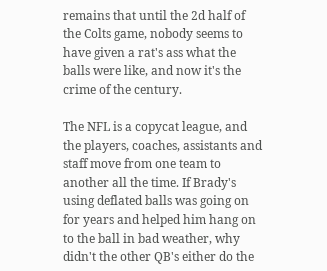remains that until the 2d half of the Colts game, nobody seems to have given a rat's ass what the balls were like, and now it's the crime of the century.

The NFL is a copycat league, and the players, coaches, assistants and staff move from one team to another all the time. If Brady's using deflated balls was going on for years and helped him hang on to the ball in bad weather, why didn't the other QB's either do the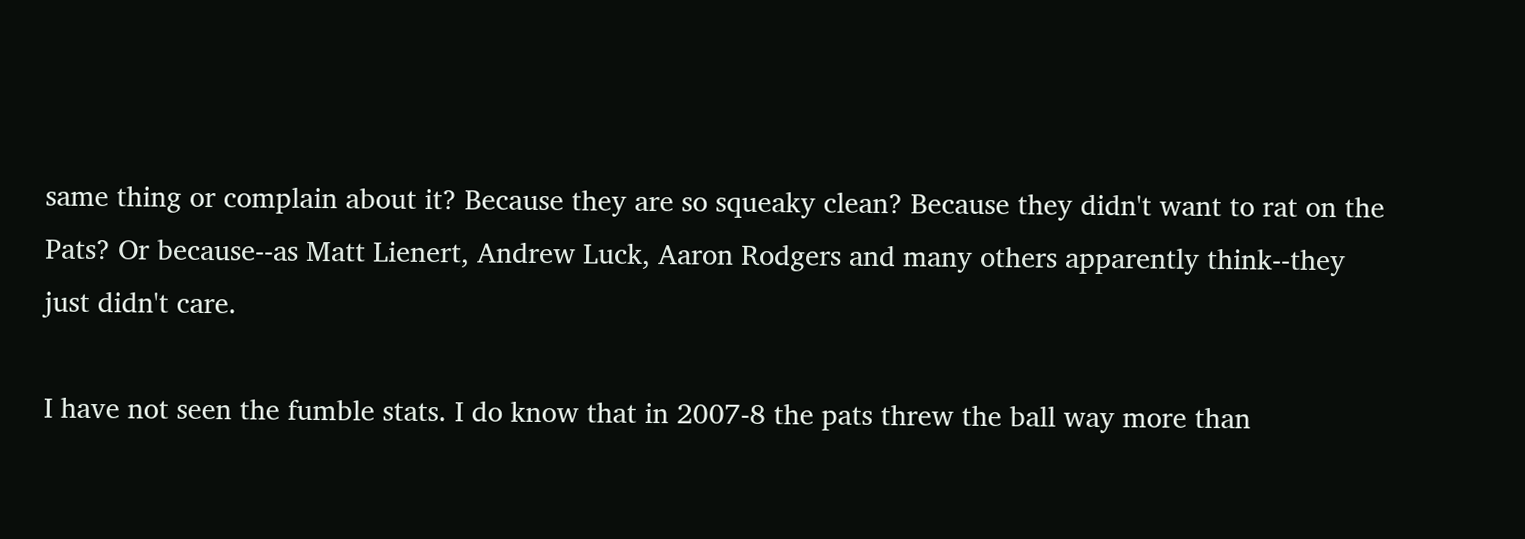same thing or complain about it? Because they are so squeaky clean? Because they didn't want to rat on the Pats? Or because--as Matt Lienert, Andrew Luck, Aaron Rodgers and many others apparently think--they just didn't care.

I have not seen the fumble stats. I do know that in 2007-8 the pats threw the ball way more than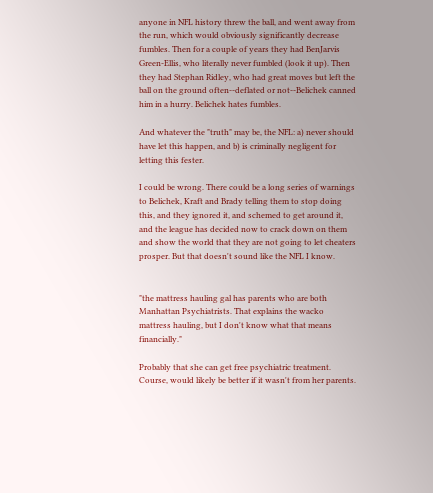anyone in NFL history threw the ball, and went away from the run, which would obviously significantly decrease fumbles. Then for a couple of years they had BenJarvis Green-Ellis, who literally never fumbled (look it up). Then they had Stephan Ridley, who had great moves but left the ball on the ground often--deflated or not--Belichek canned him in a hurry. Belichek hates fumbles.

And whatever the "truth" may be, the NFL: a) never should have let this happen, and b) is criminally negligent for letting this fester.

I could be wrong. There could be a long series of warnings to Belichek, Kraft and Brady telling them to stop doing this, and they ignored it, and schemed to get around it, and the league has decided now to crack down on them and show the world that they are not going to let cheaters prosper. But that doesn't sound like the NFL I know.


"the mattress hauling gal has parents who are both Manhattan Psychiatrists. That explains the wacko mattress hauling, but I don't know what that means financially."

Probably that she can get free psychiatric treatment. Course, would likely be better if it wasn't from her parents.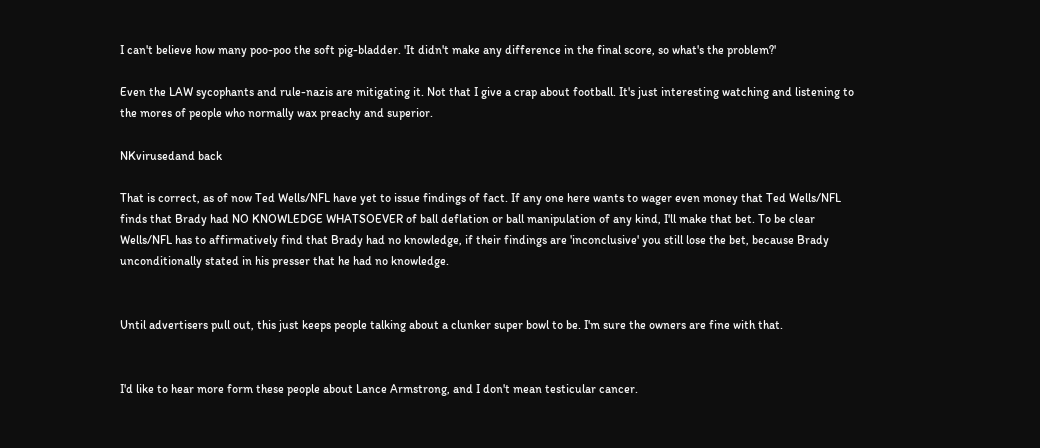I can't believe how many poo-poo the soft pig-bladder. 'It didn't make any difference in the final score, so what's the problem?'

Even the LAW sycophants and rule-nazis are mitigating it. Not that I give a crap about football. It's just interesting watching and listening to the mores of people who normally wax preachy and superior.

NKvirusedand back

That is correct, as of now Ted Wells/NFL have yet to issue findings of fact. If any one here wants to wager even money that Ted Wells/NFL finds that Brady had NO KNOWLEDGE WHATSOEVER of ball deflation or ball manipulation of any kind, I'll make that bet. To be clear Wells/NFL has to affirmatively find that Brady had no knowledge, if their findings are 'inconclusive' you still lose the bet, because Brady unconditionally stated in his presser that he had no knowledge.


Until advertisers pull out, this just keeps people talking about a clunker super bowl to be. I'm sure the owners are fine with that.


I'd like to hear more form these people about Lance Armstrong, and I don't mean testicular cancer.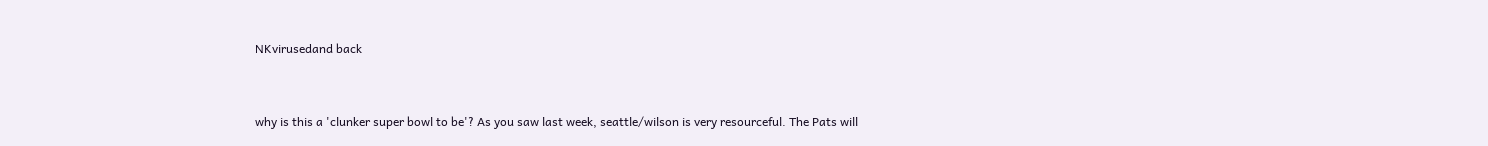NKvirusedand back


why is this a 'clunker super bowl to be'? As you saw last week, seattle/wilson is very resourceful. The Pats will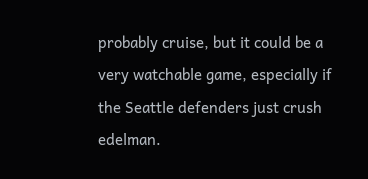probably cruise, but it could be a very watchable game, especially if the Seattle defenders just crush edelman.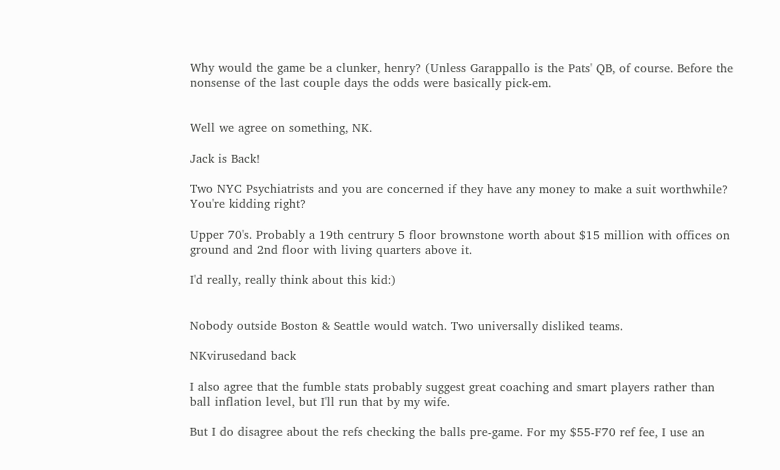Why would the game be a clunker, henry? (Unless Garappallo is the Pats' QB, of course. Before the nonsense of the last couple days the odds were basically pick-em.


Well we agree on something, NK.

Jack is Back!

Two NYC Psychiatrists and you are concerned if they have any money to make a suit worthwhile? You're kidding right?

Upper 70's. Probably a 19th centrury 5 floor brownstone worth about $15 million with offices on ground and 2nd floor with living quarters above it.

I'd really, really think about this kid:)


Nobody outside Boston & Seattle would watch. Two universally disliked teams.

NKvirusedand back

I also agree that the fumble stats probably suggest great coaching and smart players rather than ball inflation level, but I'll run that by my wife.

But I do disagree about the refs checking the balls pre-game. For my $55-F70 ref fee, I use an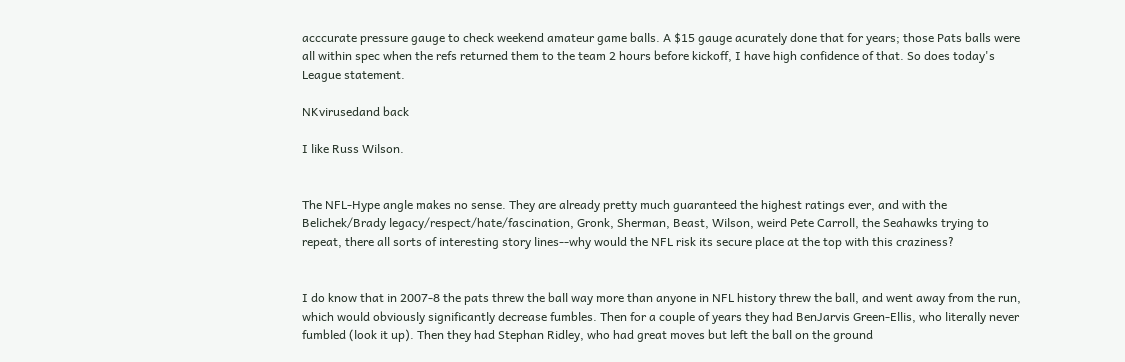acccurate pressure gauge to check weekend amateur game balls. A $15 gauge acurately done that for years; those Pats balls were all within spec when the refs returned them to the team 2 hours before kickoff, I have high confidence of that. So does today's League statement.

NKvirusedand back

I like Russ Wilson.


The NFL-Hype angle makes no sense. They are already pretty much guaranteed the highest ratings ever, and with the Belichek/Brady legacy/respect/hate/fascination, Gronk, Sherman, Beast, Wilson, weird Pete Carroll, the Seahawks trying to repeat, there all sorts of interesting story lines--why would the NFL risk its secure place at the top with this craziness?


I do know that in 2007-8 the pats threw the ball way more than anyone in NFL history threw the ball, and went away from the run, which would obviously significantly decrease fumbles. Then for a couple of years they had BenJarvis Green-Ellis, who literally never fumbled (look it up). Then they had Stephan Ridley, who had great moves but left the ball on the ground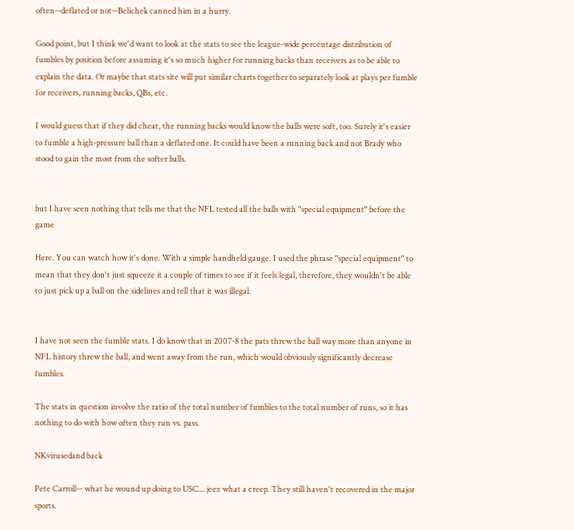often--deflated or not--Belichek canned him in a hurry.

Good point, but I think we'd want to look at the stats to see the league-wide percentage distribution of fumbles by position before assuming it's so much higher for running backs than receivers as to be able to explain the data. Or maybe that stats site will put similar charts together to separately look at plays per fumble for receivers, running backs, QBs, etc.

I would guess that if they did cheat, the running backs would know the balls were soft, too. Surely it's easier to fumble a high-pressure ball than a deflated one. It could have been a running back and not Brady who stood to gain the most from the softer balls.


but I have seen nothing that tells me that the NFL tested all the balls with "special equipment" before the game

Here. You can watch how it's done. With a simple handheld gauge. I used the phrase "special equipment" to mean that they don't just squeeze it a couple of times to see if it feels legal, therefore, they wouldn't be able to just pick up a ball on the sidelines and tell that it was illegal.


I have not seen the fumble stats. I do know that in 2007-8 the pats threw the ball way more than anyone in NFL history threw the ball, and went away from the run, which would obviously significantly decrease fumbles.

The stats in question involve the ratio of the total number of fumbles to the total number of runs, so it has nothing to do with how often they run vs. pass.

NKvirusedand back

Pete Carroll-- what he wound up doing to USC... jeez what a creep. They still haven't recovered in the major sports.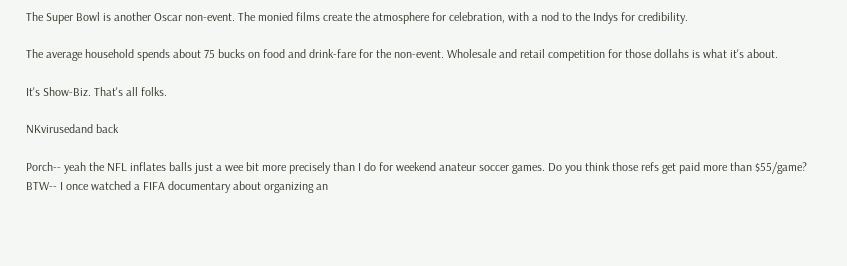The Super Bowl is another Oscar non-event. The monied films create the atmosphere for celebration, with a nod to the Indys for credibility.

The average household spends about 75 bucks on food and drink-fare for the non-event. Wholesale and retail competition for those dollahs is what it's about.

It's Show-Biz. That's all folks.

NKvirusedand back

Porch-- yeah the NFL inflates balls just a wee bit more precisely than I do for weekend anateur soccer games. Do you think those refs get paid more than $55/game? BTW-- I once watched a FIFA documentary about organizing an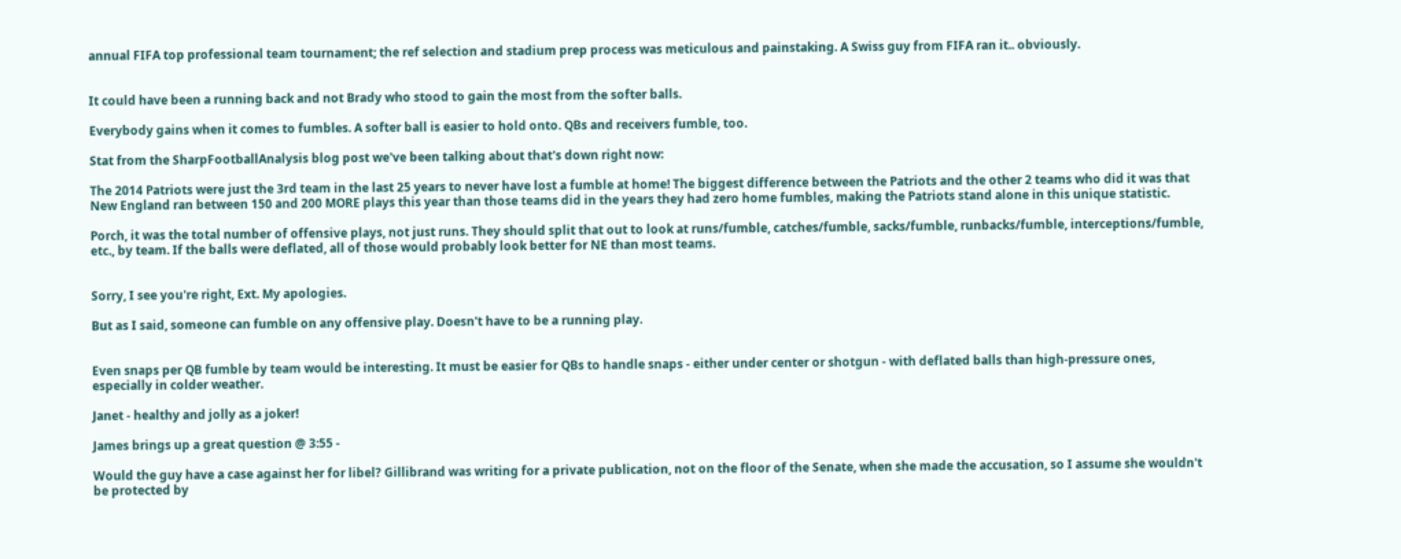annual FIFA top professional team tournament; the ref selection and stadium prep process was meticulous and painstaking. A Swiss guy from FIFA ran it.. obviously.


It could have been a running back and not Brady who stood to gain the most from the softer balls.

Everybody gains when it comes to fumbles. A softer ball is easier to hold onto. QBs and receivers fumble, too.

Stat from the SharpFootballAnalysis blog post we've been talking about that's down right now:

The 2014 Patriots were just the 3rd team in the last 25 years to never have lost a fumble at home! The biggest difference between the Patriots and the other 2 teams who did it was that New England ran between 150 and 200 MORE plays this year than those teams did in the years they had zero home fumbles, making the Patriots stand alone in this unique statistic.

Porch, it was the total number of offensive plays, not just runs. They should split that out to look at runs/fumble, catches/fumble, sacks/fumble, runbacks/fumble, interceptions/fumble, etc., by team. If the balls were deflated, all of those would probably look better for NE than most teams.


Sorry, I see you're right, Ext. My apologies.

But as I said, someone can fumble on any offensive play. Doesn't have to be a running play.


Even snaps per QB fumble by team would be interesting. It must be easier for QBs to handle snaps - either under center or shotgun - with deflated balls than high-pressure ones, especially in colder weather.

Janet - healthy and jolly as a joker!

James brings up a great question @ 3:55 -

Would the guy have a case against her for libel? Gillibrand was writing for a private publication, not on the floor of the Senate, when she made the accusation, so I assume she wouldn't be protected by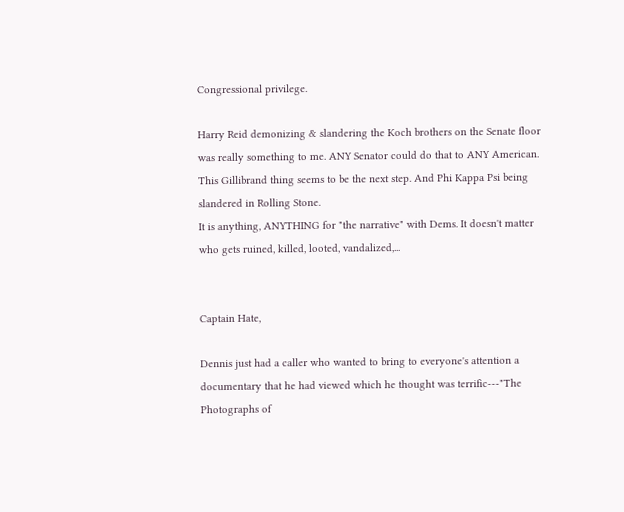Congressional privilege.

Harry Reid demonizing & slandering the Koch brothers on the Senate floor was really something to me. ANY Senator could do that to ANY American.
This Gillibrand thing seems to be the next step. And Phi Kappa Psi being slandered in Rolling Stone.
It is anything, ANYTHING for "the narrative" with Dems. It doesn't matter who gets ruined, killed, looted, vandalized,...


Captain Hate,

Dennis just had a caller who wanted to bring to everyone's attention a documentary that he had viewed which he thought was terrific---"The Photographs of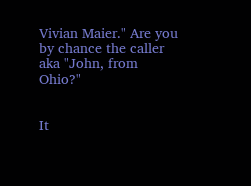Vivian Maier." Are you by chance the caller aka "John, from Ohio?"


It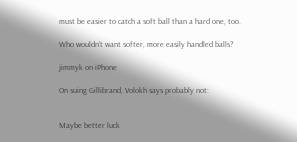must be easier to catch a soft ball than a hard one, too.

Who wouldn't want softer, more easily handled balls?

jimmyk on iPhone

On suing Gillibrand, Volokh says probably not:


Maybe better luck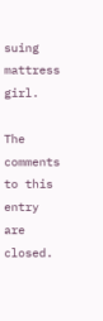suing mattress girl.

The comments to this entry are closed.